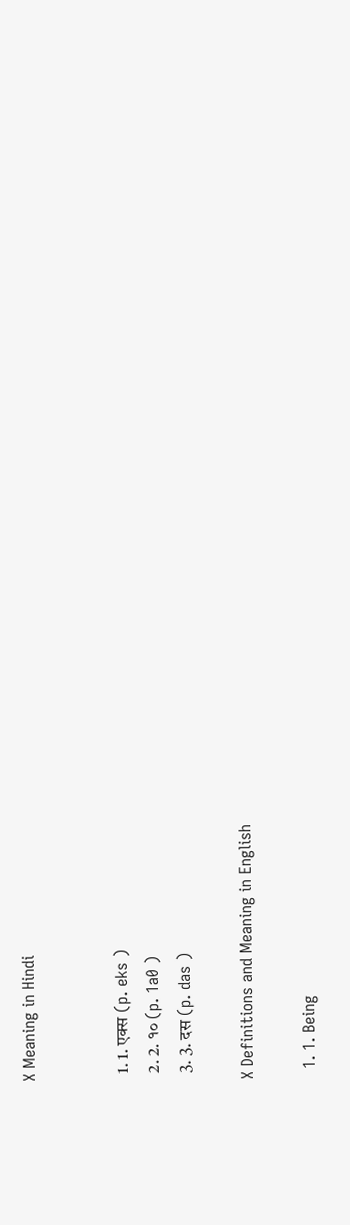X Meaning in Hindi


  1. 1. एक्स (p. eks )
  2. 2. १० (p. 1a0 )
  3. 3. दस (p. das )

X Definitions and Meaning in English

  1. 1. Being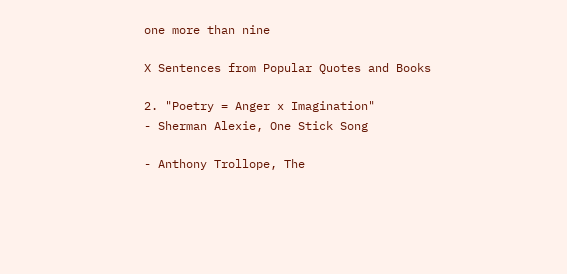one more than nine

X Sentences from Popular Quotes and Books

2. "Poetry = Anger x Imagination"
- Sherman Alexie, One Stick Song

- Anthony Trollope, The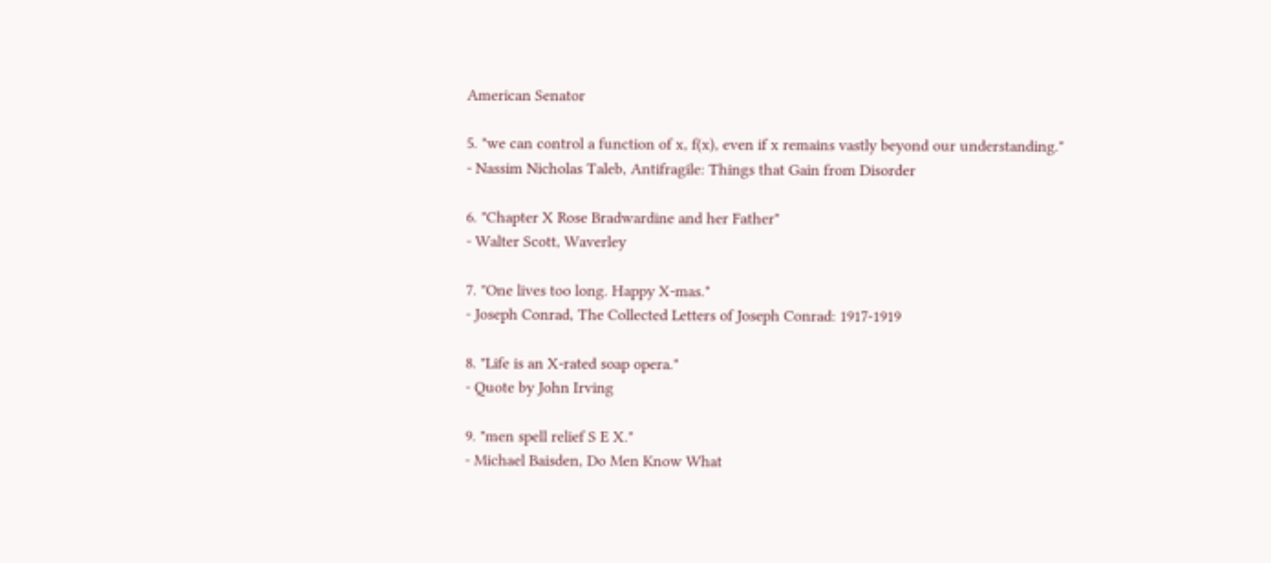American Senator

5. "we can control a function of x, f(x), even if x remains vastly beyond our understanding."
- Nassim Nicholas Taleb, Antifragile: Things that Gain from Disorder

6. "Chapter X Rose Bradwardine and her Father"
- Walter Scott, Waverley

7. "One lives too long. Happy X-mas."
- Joseph Conrad, The Collected Letters of Joseph Conrad: 1917-1919

8. "Life is an X-rated soap opera."
- Quote by John Irving

9. "men spell relief S E X."
- Michael Baisden, Do Men Know What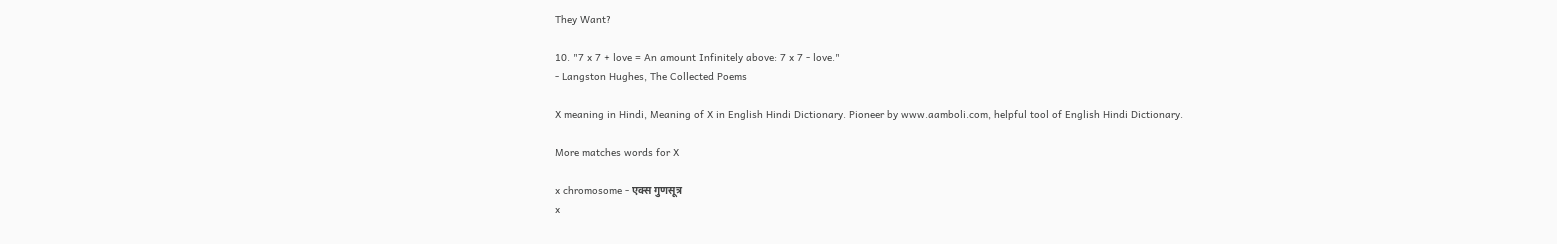They Want?

10. "7 x 7 + love = An amount Infinitely above: 7 x 7 - love."
- Langston Hughes, The Collected Poems

X meaning in Hindi, Meaning of X in English Hindi Dictionary. Pioneer by www.aamboli.com, helpful tool of English Hindi Dictionary.

More matches words for X

x chromosome - एक्स गुणसूत्र
x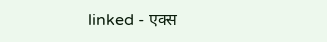linked - एक्स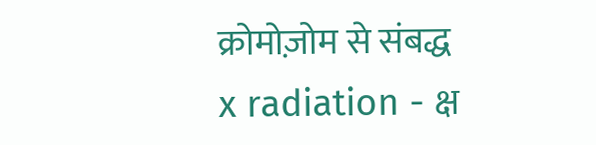क्रोमोज़ोम से संबद्ध
x radiation - क्ष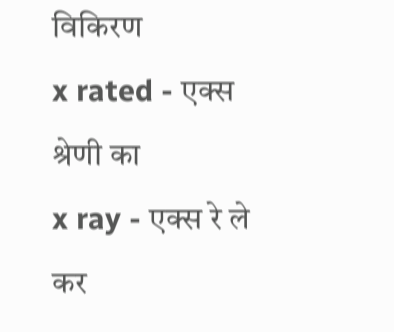विकिरण
x rated - एक्स श्रेणी का
x ray - एक्स रे ले कर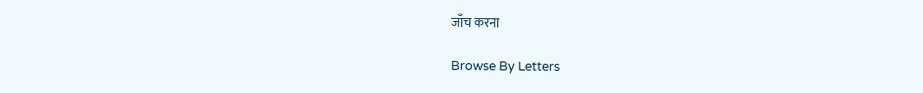जाँच करना

Browse By Letters